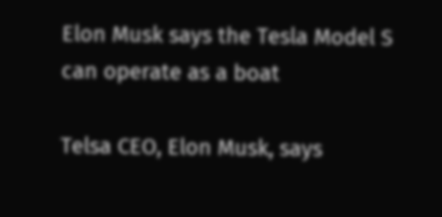Elon Musk says the Tesla Model S can operate as a boat

Telsa CEO, Elon Musk, says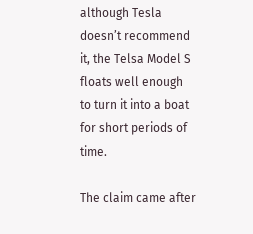although Tesla doesn’t recommend it, the Telsa Model S floats well enough to turn it into a boat for short periods of time.

The claim came after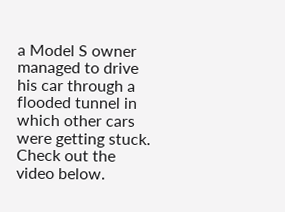a Model S owner managed to drive his car through a flooded tunnel in which other cars were getting stuck. Check out the video below.